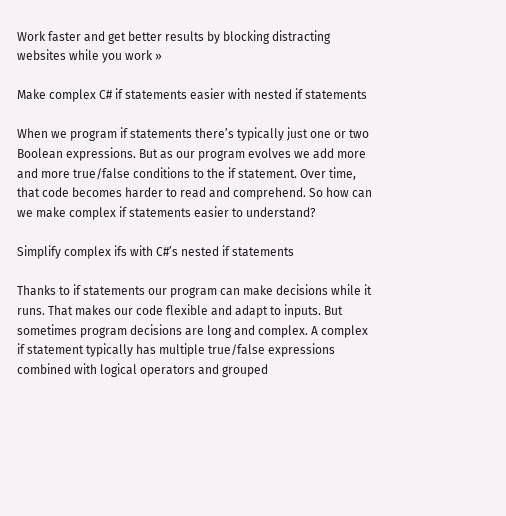Work faster and get better results by blocking distracting websites while you work »

Make complex C# if statements easier with nested if statements

When we program if statements there’s typically just one or two Boolean expressions. But as our program evolves we add more and more true/false conditions to the if statement. Over time, that code becomes harder to read and comprehend. So how can we make complex if statements easier to understand?

Simplify complex ifs with C#’s nested if statements

Thanks to if statements our program can make decisions while it runs. That makes our code flexible and adapt to inputs. But sometimes program decisions are long and complex. A complex if statement typically has multiple true/false expressions combined with logical operators and grouped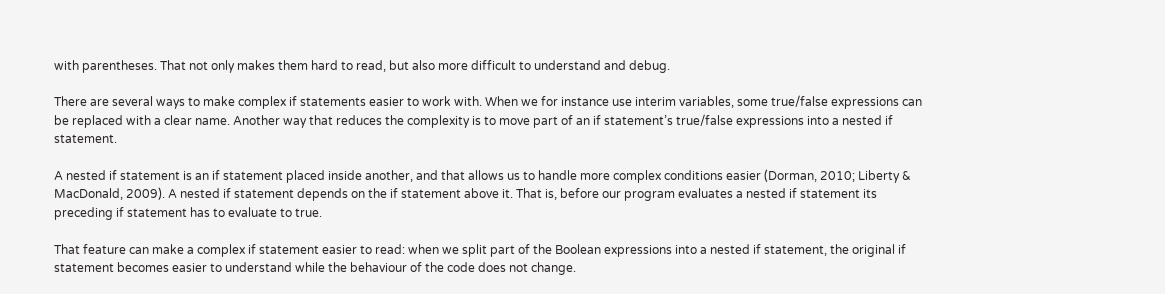with parentheses. That not only makes them hard to read, but also more difficult to understand and debug.

There are several ways to make complex if statements easier to work with. When we for instance use interim variables, some true/false expressions can be replaced with a clear name. Another way that reduces the complexity is to move part of an if statement’s true/false expressions into a nested if statement.

A nested if statement is an if statement placed inside another, and that allows us to handle more complex conditions easier (Dorman, 2010; Liberty & MacDonald, 2009). A nested if statement depends on the if statement above it. That is, before our program evaluates a nested if statement its preceding if statement has to evaluate to true.

That feature can make a complex if statement easier to read: when we split part of the Boolean expressions into a nested if statement, the original if statement becomes easier to understand while the behaviour of the code does not change.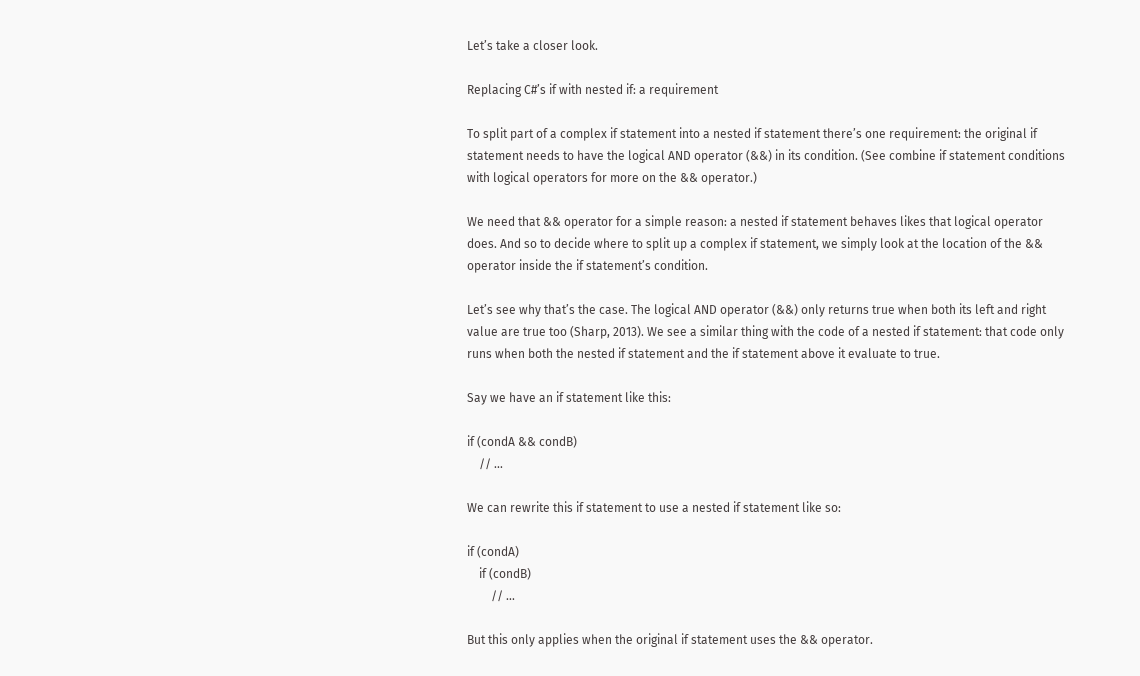Let’s take a closer look.

Replacing C#’s if with nested if: a requirement

To split part of a complex if statement into a nested if statement there’s one requirement: the original if statement needs to have the logical AND operator (&&) in its condition. (See combine if statement conditions with logical operators for more on the && operator.)

We need that && operator for a simple reason: a nested if statement behaves likes that logical operator does. And so to decide where to split up a complex if statement, we simply look at the location of the && operator inside the if statement’s condition.

Let’s see why that’s the case. The logical AND operator (&&) only returns true when both its left and right value are true too (Sharp, 2013). We see a similar thing with the code of a nested if statement: that code only runs when both the nested if statement and the if statement above it evaluate to true.

Say we have an if statement like this:

if (condA && condB)
    // ...

We can rewrite this if statement to use a nested if statement like so:

if (condA)
    if (condB)
        // ...

But this only applies when the original if statement uses the && operator.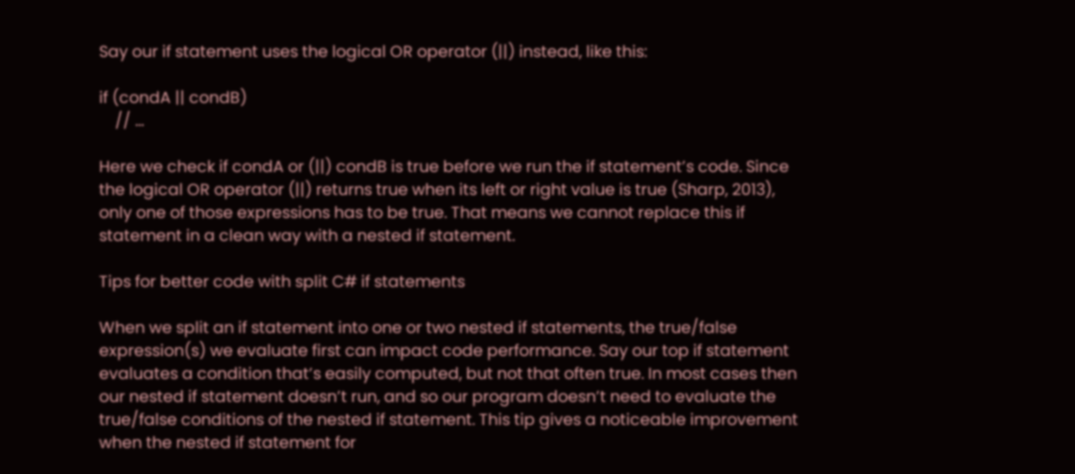Say our if statement uses the logical OR operator (||) instead, like this:

if (condA || condB)
    // ...

Here we check if condA or (||) condB is true before we run the if statement’s code. Since the logical OR operator (||) returns true when its left or right value is true (Sharp, 2013), only one of those expressions has to be true. That means we cannot replace this if statement in a clean way with a nested if statement.

Tips for better code with split C# if statements

When we split an if statement into one or two nested if statements, the true/false expression(s) we evaluate first can impact code performance. Say our top if statement evaluates a condition that’s easily computed, but not that often true. In most cases then our nested if statement doesn’t run, and so our program doesn’t need to evaluate the true/false conditions of the nested if statement. This tip gives a noticeable improvement when the nested if statement for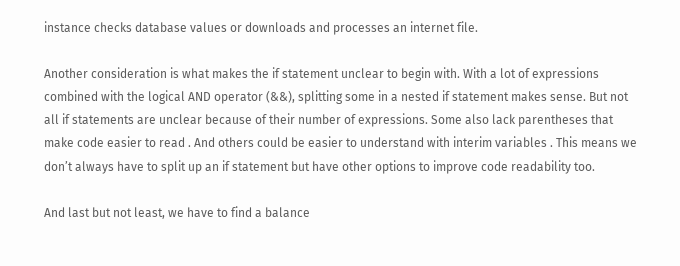instance checks database values or downloads and processes an internet file.

Another consideration is what makes the if statement unclear to begin with. With a lot of expressions combined with the logical AND operator (&&), splitting some in a nested if statement makes sense. But not all if statements are unclear because of their number of expressions. Some also lack parentheses that make code easier to read . And others could be easier to understand with interim variables . This means we don’t always have to split up an if statement but have other options to improve code readability too.

And last but not least, we have to find a balance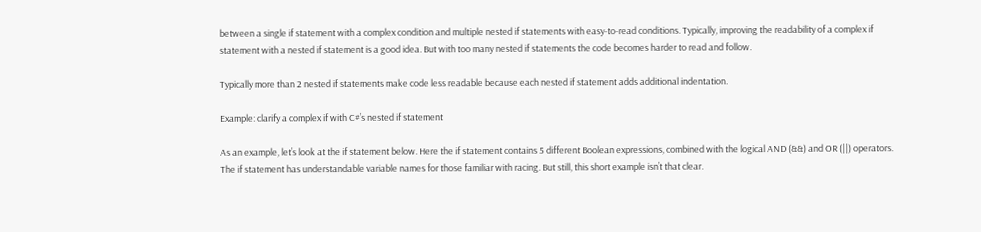between a single if statement with a complex condition and multiple nested if statements with easy-to-read conditions. Typically, improving the readability of a complex if statement with a nested if statement is a good idea. But with too many nested if statements the code becomes harder to read and follow.

Typically more than 2 nested if statements make code less readable because each nested if statement adds additional indentation.

Example: clarify a complex if with C#’s nested if statement

As an example, let’s look at the if statement below. Here the if statement contains 5 different Boolean expressions, combined with the logical AND (&&) and OR (||) operators. The if statement has understandable variable names for those familiar with racing. But still, this short example isn’t that clear.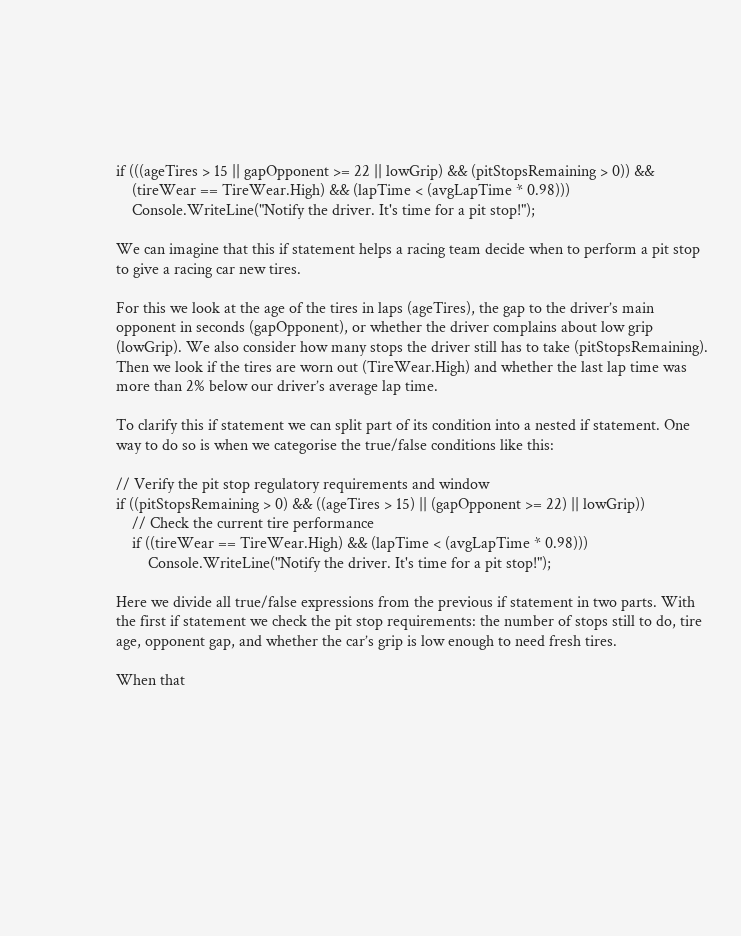if (((ageTires > 15 || gapOpponent >= 22 || lowGrip) && (pitStopsRemaining > 0)) &&
    (tireWear == TireWear.High) && (lapTime < (avgLapTime * 0.98)))
    Console.WriteLine("Notify the driver. It's time for a pit stop!");

We can imagine that this if statement helps a racing team decide when to perform a pit stop to give a racing car new tires.

For this we look at the age of the tires in laps (ageTires), the gap to the driver’s main opponent in seconds (gapOpponent), or whether the driver complains about low grip (lowGrip). We also consider how many stops the driver still has to take (pitStopsRemaining). Then we look if the tires are worn out (TireWear.High) and whether the last lap time was more than 2% below our driver’s average lap time.

To clarify this if statement we can split part of its condition into a nested if statement. One way to do so is when we categorise the true/false conditions like this:

// Verify the pit stop regulatory requirements and window
if ((pitStopsRemaining > 0) && ((ageTires > 15) || (gapOpponent >= 22) || lowGrip))
    // Check the current tire performance
    if ((tireWear == TireWear.High) && (lapTime < (avgLapTime * 0.98)))
        Console.WriteLine("Notify the driver. It's time for a pit stop!");

Here we divide all true/false expressions from the previous if statement in two parts. With the first if statement we check the pit stop requirements: the number of stops still to do, tire age, opponent gap, and whether the car’s grip is low enough to need fresh tires.

When that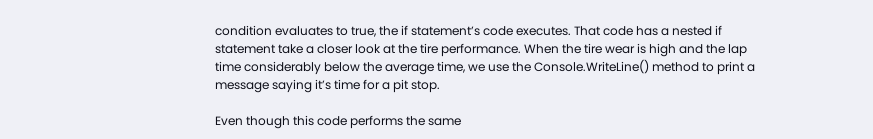condition evaluates to true, the if statement’s code executes. That code has a nested if statement take a closer look at the tire performance. When the tire wear is high and the lap time considerably below the average time, we use the Console.WriteLine() method to print a message saying it’s time for a pit stop.

Even though this code performs the same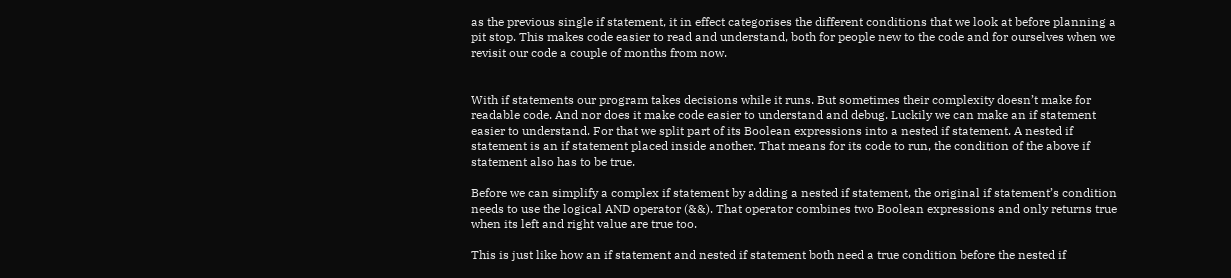as the previous single if statement, it in effect categorises the different conditions that we look at before planning a pit stop. This makes code easier to read and understand, both for people new to the code and for ourselves when we revisit our code a couple of months from now.


With if statements our program takes decisions while it runs. But sometimes their complexity doesn’t make for readable code. And nor does it make code easier to understand and debug. Luckily we can make an if statement easier to understand. For that we split part of its Boolean expressions into a nested if statement. A nested if statement is an if statement placed inside another. That means for its code to run, the condition of the above if statement also has to be true.

Before we can simplify a complex if statement by adding a nested if statement, the original if statement’s condition needs to use the logical AND operator (&&). That operator combines two Boolean expressions and only returns true when its left and right value are true too.

This is just like how an if statement and nested if statement both need a true condition before the nested if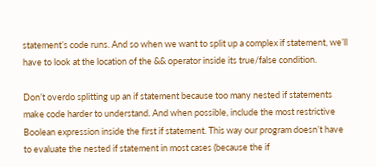statement’s code runs. And so when we want to split up a complex if statement, we’ll have to look at the location of the && operator inside its true/false condition.

Don’t overdo splitting up an if statement because too many nested if statements make code harder to understand. And when possible, include the most restrictive Boolean expression inside the first if statement. This way our program doesn’t have to evaluate the nested if statement in most cases (because the if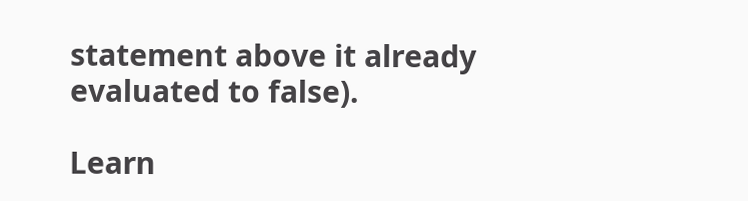statement above it already evaluated to false).

Learn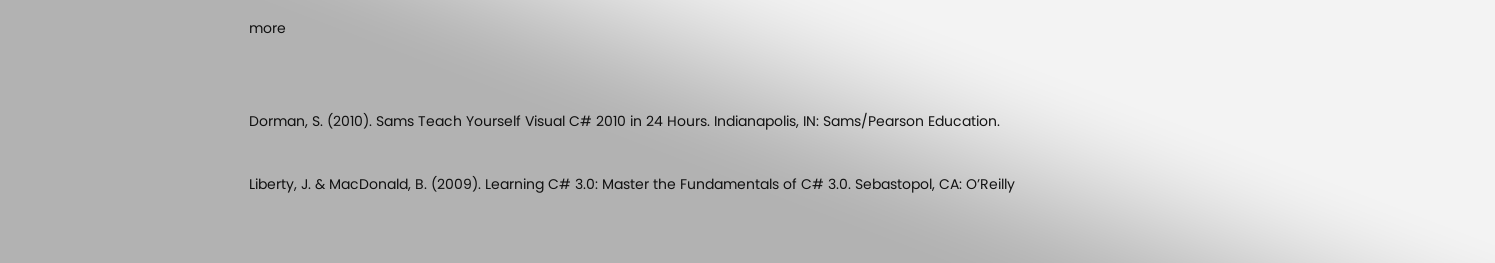more


Dorman, S. (2010). Sams Teach Yourself Visual C# 2010 in 24 Hours. Indianapolis, IN: Sams/Pearson Education.

Liberty, J. & MacDonald, B. (2009). Learning C# 3.0: Master the Fundamentals of C# 3.0. Sebastopol, CA: O’Reilly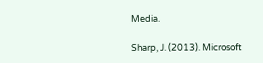Media.

Sharp, J. (2013). Microsoft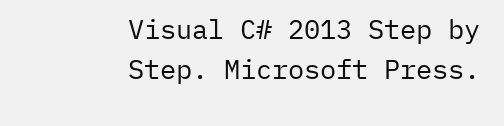Visual C# 2013 Step by Step. Microsoft Press.